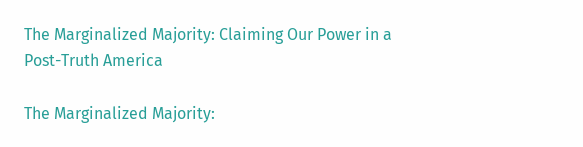The Marginalized Majority: Claiming Our Power in a Post-Truth America

The Marginalized Majority: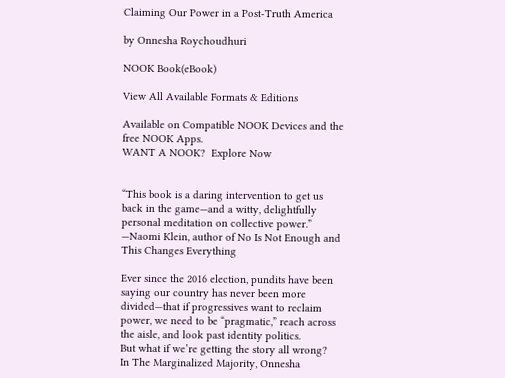Claiming Our Power in a Post-Truth America

by Onnesha Roychoudhuri

NOOK Book(eBook)

View All Available Formats & Editions

Available on Compatible NOOK Devices and the free NOOK Apps.
WANT A NOOK?  Explore Now


“This book is a daring intervention to get us back in the game—and a witty, delightfully personal meditation on collective power.” —Naomi Klein, author of No Is Not Enough and This Changes Everything

Ever since the 2016 election, pundits have been saying our country has never been more divided—that if progressives want to reclaim power, we need to be “pragmatic,” reach across the aisle, and look past identity politics.
But what if we’re getting the story all wrong?
In The Marginalized Majority, Onnesha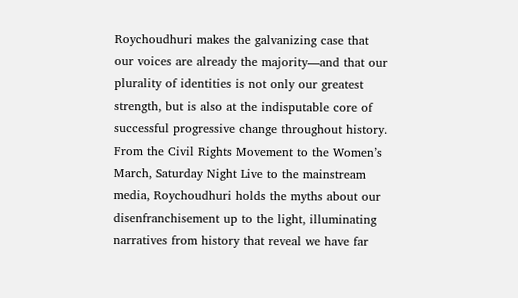Roychoudhuri makes the galvanizing case that our voices are already the majority—and that our plurality of identities is not only our greatest strength, but is also at the indisputable core of successful progressive change throughout history.
From the Civil Rights Movement to the Women’s March, Saturday Night Live to the mainstream media, Roychoudhuri holds the myths about our disenfranchisement up to the light, illuminating narratives from history that reveal we have far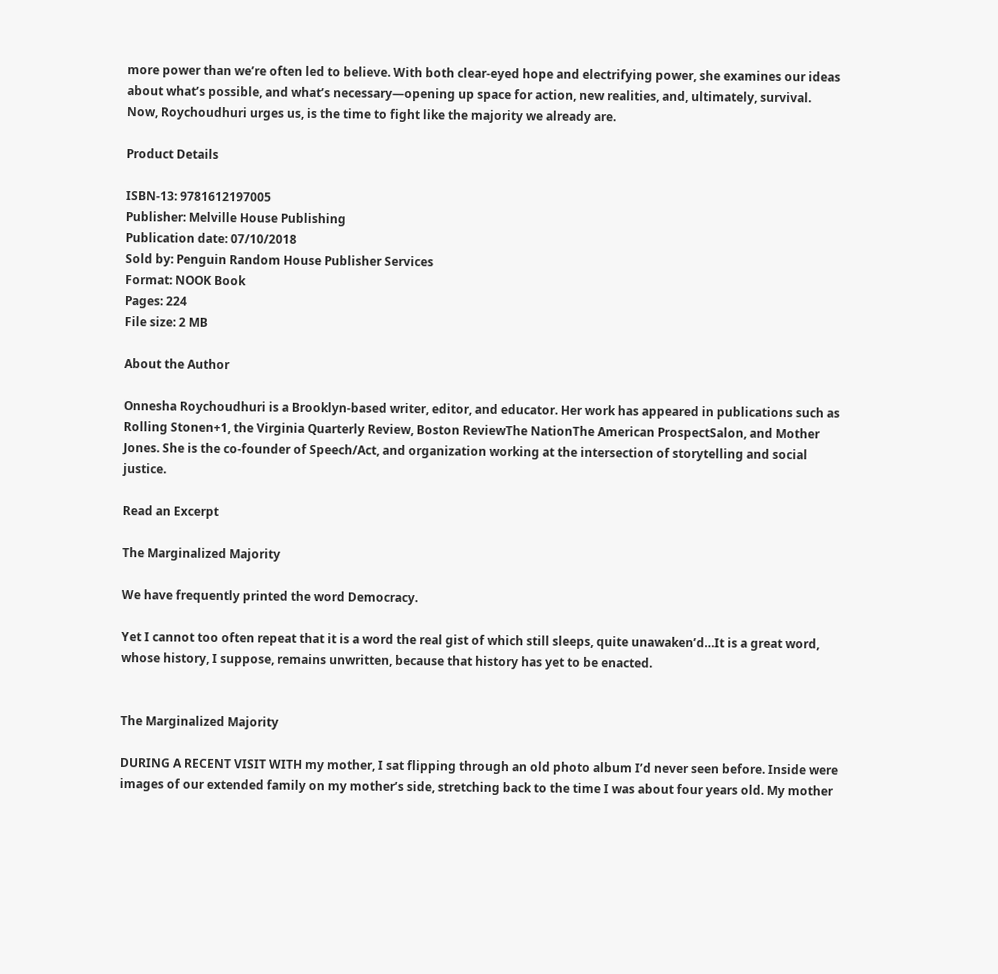more power than we’re often led to believe. With both clear-eyed hope and electrifying power, she examines our ideas about what’s possible, and what’s necessary—opening up space for action, new realities, and, ultimately, survival.
Now, Roychoudhuri urges us, is the time to fight like the majority we already are.

Product Details

ISBN-13: 9781612197005
Publisher: Melville House Publishing
Publication date: 07/10/2018
Sold by: Penguin Random House Publisher Services
Format: NOOK Book
Pages: 224
File size: 2 MB

About the Author

Onnesha Roychoudhuri is a Brooklyn-based writer, editor, and educator. Her work has appeared in publications such as Rolling Stonen+1, the Virginia Quarterly Review, Boston ReviewThe NationThe American ProspectSalon, and Mother Jones. She is the co-founder of Speech/Act, and organization working at the intersection of storytelling and social justice.

Read an Excerpt

The Marginalized Majority

We have frequently printed the word Democracy.

Yet I cannot too often repeat that it is a word the real gist of which still sleeps, quite unawaken’d…It is a great word, whose history, I suppose, remains unwritten, because that history has yet to be enacted.


The Marginalized Majority

DURING A RECENT VISIT WITH my mother, I sat flipping through an old photo album I’d never seen before. Inside were images of our extended family on my mother’s side, stretching back to the time I was about four years old. My mother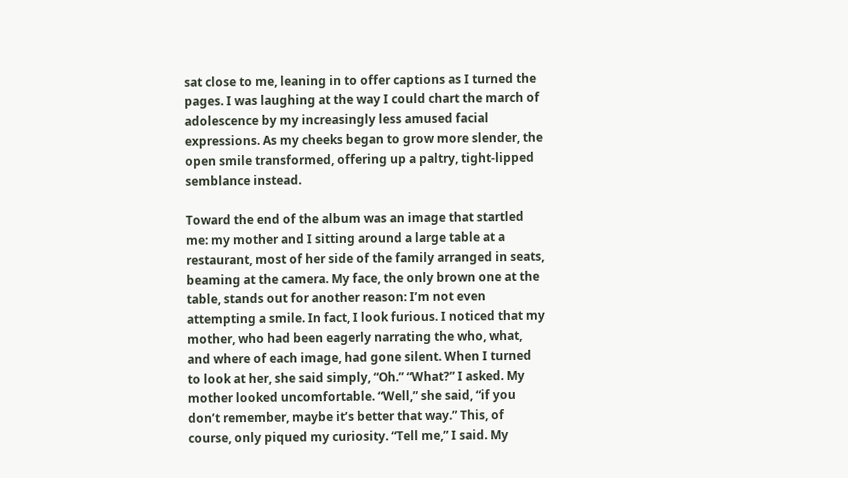sat close to me, leaning in to offer captions as I turned the pages. I was laughing at the way I could chart the march of adolescence by my increasingly less amused facial expressions. As my cheeks began to grow more slender, the open smile transformed, offering up a paltry, tight-lipped semblance instead.

Toward the end of the album was an image that startled me: my mother and I sitting around a large table at a restaurant, most of her side of the family arranged in seats, beaming at the camera. My face, the only brown one at the table, stands out for another reason: I’m not even attempting a smile. In fact, I look furious. I noticed that my mother, who had been eagerly narrating the who, what, and where of each image, had gone silent. When I turned to look at her, she said simply, “Oh.” “What?” I asked. My mother looked uncomfortable. “Well,” she said, “if you don’t remember, maybe it’s better that way.” This, of course, only piqued my curiosity. “Tell me,” I said. My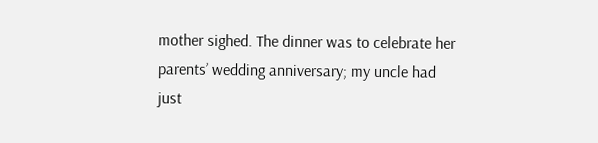mother sighed. The dinner was to celebrate her parents’ wedding anniversary; my uncle had just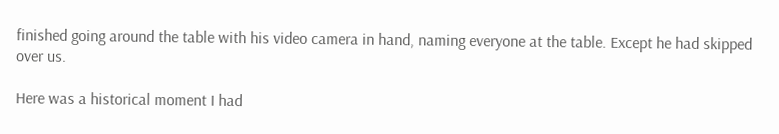finished going around the table with his video camera in hand, naming everyone at the table. Except he had skipped over us.

Here was a historical moment I had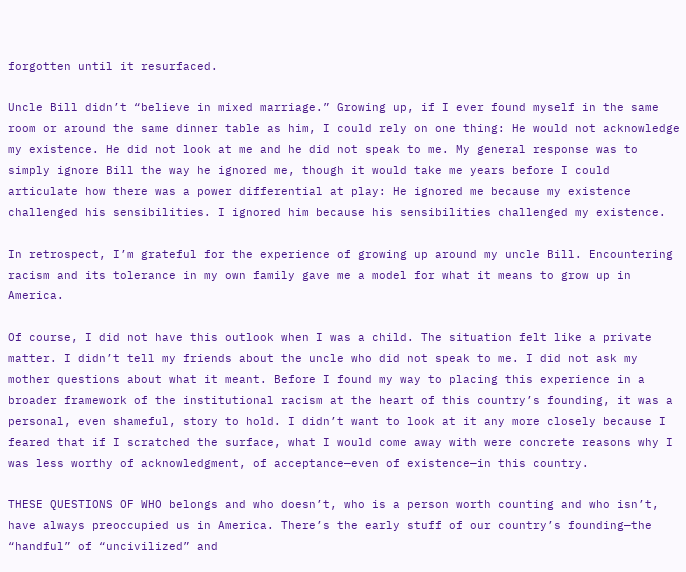forgotten until it resurfaced.

Uncle Bill didn’t “believe in mixed marriage.” Growing up, if I ever found myself in the same room or around the same dinner table as him, I could rely on one thing: He would not acknowledge my existence. He did not look at me and he did not speak to me. My general response was to simply ignore Bill the way he ignored me, though it would take me years before I could articulate how there was a power differential at play: He ignored me because my existence challenged his sensibilities. I ignored him because his sensibilities challenged my existence.

In retrospect, I’m grateful for the experience of growing up around my uncle Bill. Encountering racism and its tolerance in my own family gave me a model for what it means to grow up in America.

Of course, I did not have this outlook when I was a child. The situation felt like a private matter. I didn’t tell my friends about the uncle who did not speak to me. I did not ask my mother questions about what it meant. Before I found my way to placing this experience in a broader framework of the institutional racism at the heart of this country’s founding, it was a personal, even shameful, story to hold. I didn’t want to look at it any more closely because I feared that if I scratched the surface, what I would come away with were concrete reasons why I was less worthy of acknowledgment, of acceptance—even of existence—in this country.

THESE QUESTIONS OF WHO belongs and who doesn’t, who is a person worth counting and who isn’t, have always preoccupied us in America. There’s the early stuff of our country’s founding—the “handful” of “uncivilized” and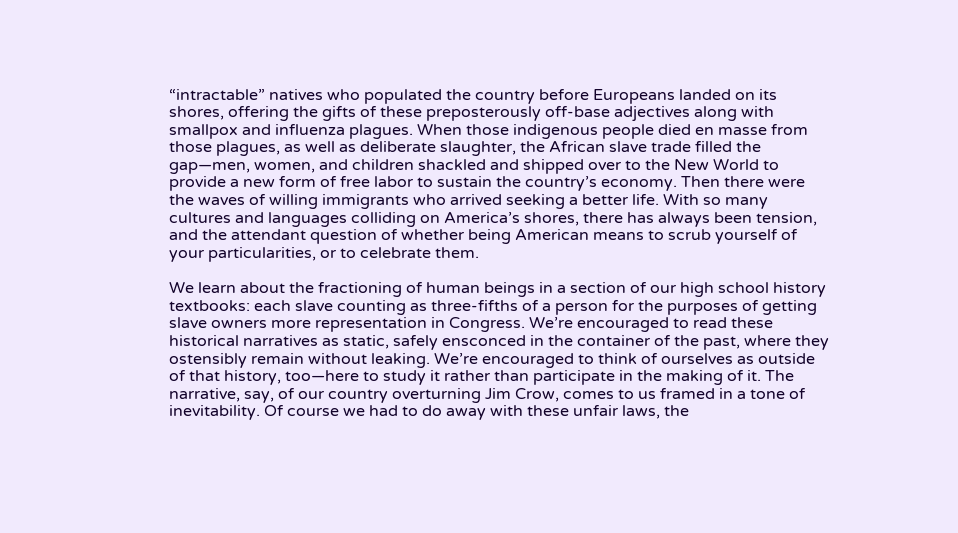“intractable” natives who populated the country before Europeans landed on its shores, offering the gifts of these preposterously off-base adjectives along with smallpox and influenza plagues. When those indigenous people died en masse from those plagues, as well as deliberate slaughter, the African slave trade filled the gap—men, women, and children shackled and shipped over to the New World to provide a new form of free labor to sustain the country’s economy. Then there were the waves of willing immigrants who arrived seeking a better life. With so many cultures and languages colliding on America’s shores, there has always been tension, and the attendant question of whether being American means to scrub yourself of your particularities, or to celebrate them.

We learn about the fractioning of human beings in a section of our high school history textbooks: each slave counting as three-fifths of a person for the purposes of getting slave owners more representation in Congress. We’re encouraged to read these historical narratives as static, safely ensconced in the container of the past, where they ostensibly remain without leaking. We’re encouraged to think of ourselves as outside of that history, too—here to study it rather than participate in the making of it. The narrative, say, of our country overturning Jim Crow, comes to us framed in a tone of inevitability. Of course we had to do away with these unfair laws, the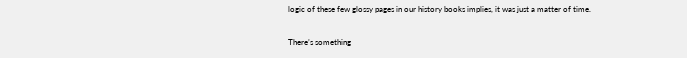logic of these few glossy pages in our history books implies, it was just a matter of time.

There’s something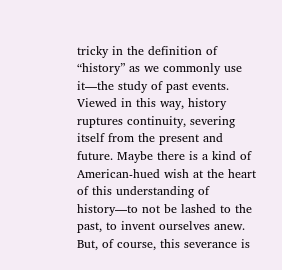tricky in the definition of “history” as we commonly use it—the study of past events. Viewed in this way, history ruptures continuity, severing itself from the present and future. Maybe there is a kind of American-hued wish at the heart of this understanding of history—to not be lashed to the past, to invent ourselves anew. But, of course, this severance is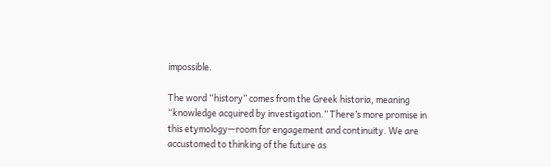impossible.

The word “history” comes from the Greek historia, meaning “knowledge acquired by investigation.” There’s more promise in this etymology—room for engagement and continuity. We are accustomed to thinking of the future as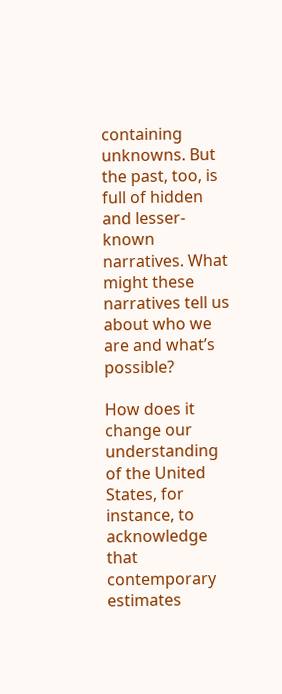containing unknowns. But the past, too, is full of hidden and lesser-known narratives. What might these narratives tell us about who we are and what’s possible?

How does it change our understanding of the United States, for instance, to acknowledge that contemporary estimates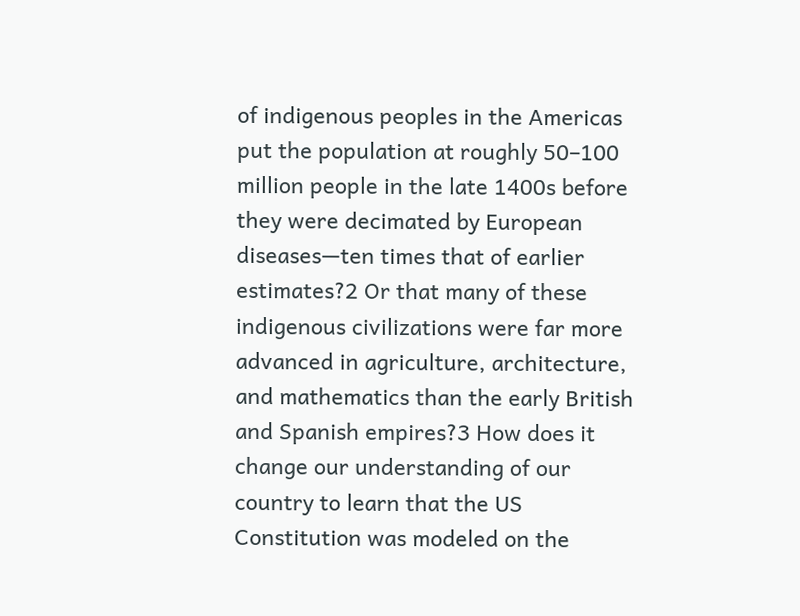of indigenous peoples in the Americas put the population at roughly 50–100 million people in the late 1400s before they were decimated by European diseases—ten times that of earlier estimates?2 Or that many of these indigenous civilizations were far more advanced in agriculture, architecture, and mathematics than the early British and Spanish empires?3 How does it change our understanding of our country to learn that the US Constitution was modeled on the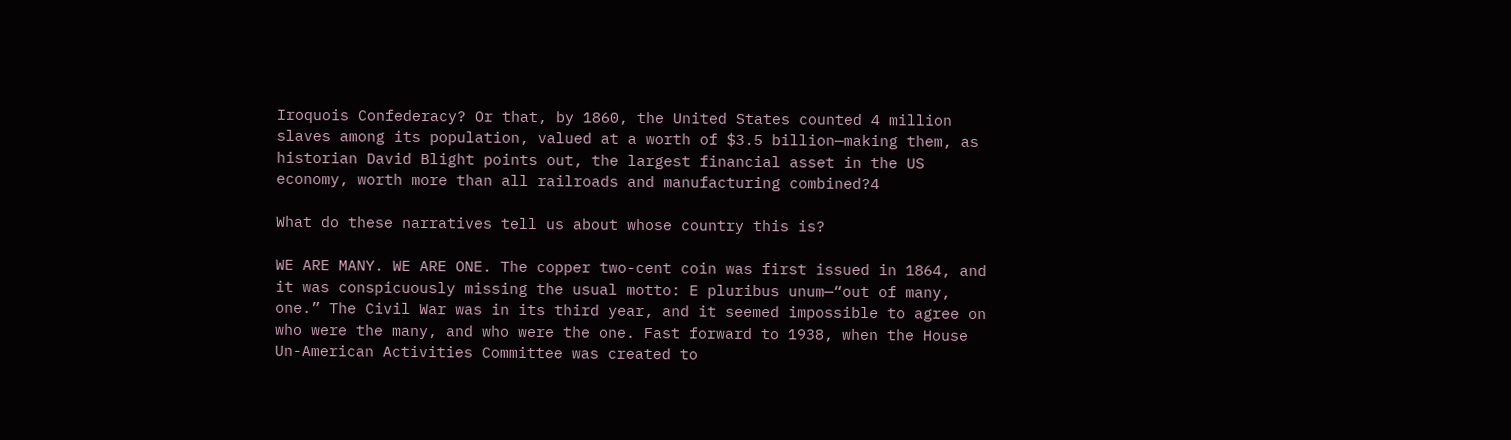Iroquois Confederacy? Or that, by 1860, the United States counted 4 million slaves among its population, valued at a worth of $3.5 billion—making them, as historian David Blight points out, the largest financial asset in the US economy, worth more than all railroads and manufacturing combined?4

What do these narratives tell us about whose country this is?

WE ARE MANY. WE ARE ONE. The copper two-cent coin was first issued in 1864, and it was conspicuously missing the usual motto: E pluribus unum—“out of many, one.” The Civil War was in its third year, and it seemed impossible to agree on who were the many, and who were the one. Fast forward to 1938, when the House Un-American Activities Committee was created to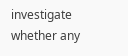investigate whether any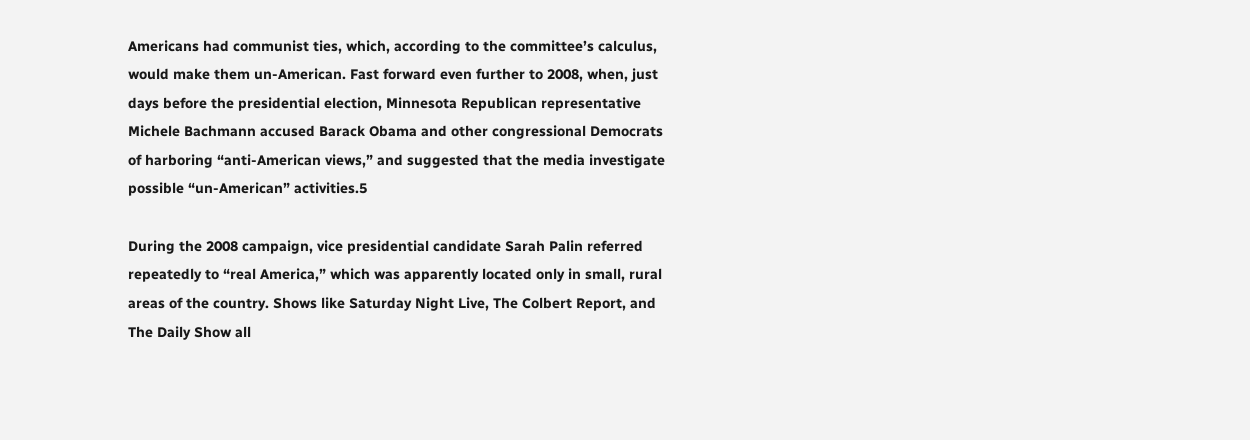Americans had communist ties, which, according to the committee’s calculus, would make them un-American. Fast forward even further to 2008, when, just days before the presidential election, Minnesota Republican representative Michele Bachmann accused Barack Obama and other congressional Democrats of harboring “anti-American views,” and suggested that the media investigate possible “un-American” activities.5

During the 2008 campaign, vice presidential candidate Sarah Palin referred repeatedly to “real America,” which was apparently located only in small, rural areas of the country. Shows like Saturday Night Live, The Colbert Report, and The Daily Show all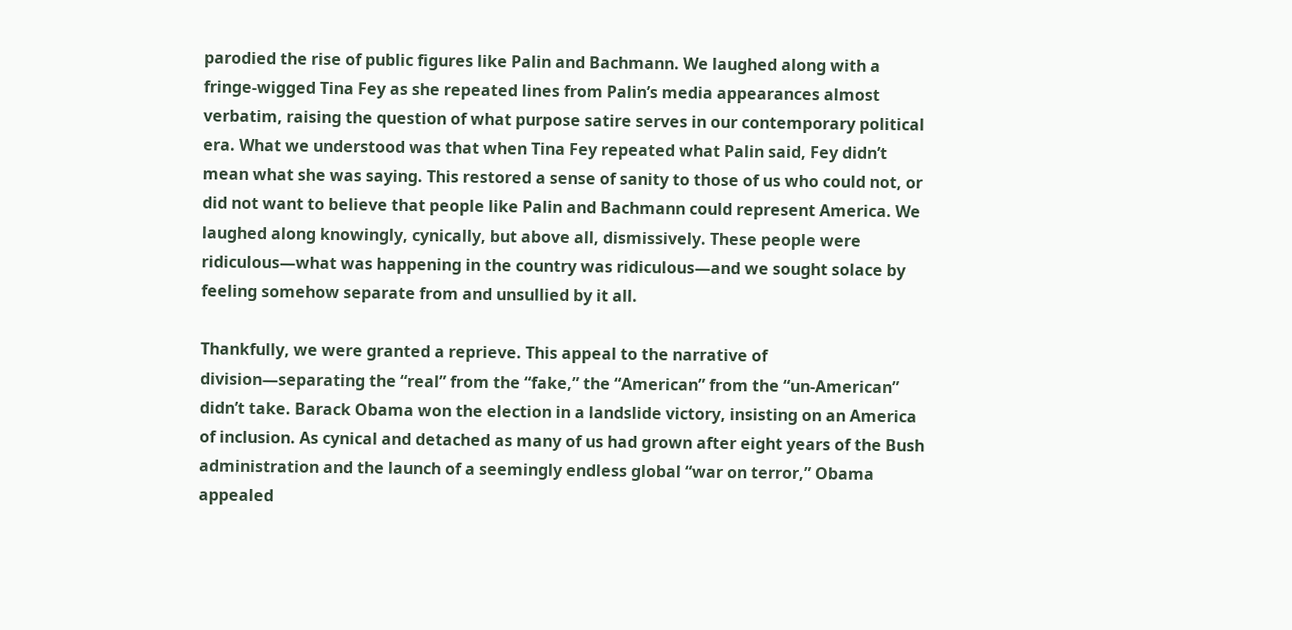parodied the rise of public figures like Palin and Bachmann. We laughed along with a fringe-wigged Tina Fey as she repeated lines from Palin’s media appearances almost verbatim, raising the question of what purpose satire serves in our contemporary political era. What we understood was that when Tina Fey repeated what Palin said, Fey didn’t mean what she was saying. This restored a sense of sanity to those of us who could not, or did not want to believe that people like Palin and Bachmann could represent America. We laughed along knowingly, cynically, but above all, dismissively. These people were ridiculous—what was happening in the country was ridiculous—and we sought solace by feeling somehow separate from and unsullied by it all.

Thankfully, we were granted a reprieve. This appeal to the narrative of division—separating the “real” from the “fake,” the “American” from the “un-American” didn’t take. Barack Obama won the election in a landslide victory, insisting on an America of inclusion. As cynical and detached as many of us had grown after eight years of the Bush administration and the launch of a seemingly endless global “war on terror,” Obama appealed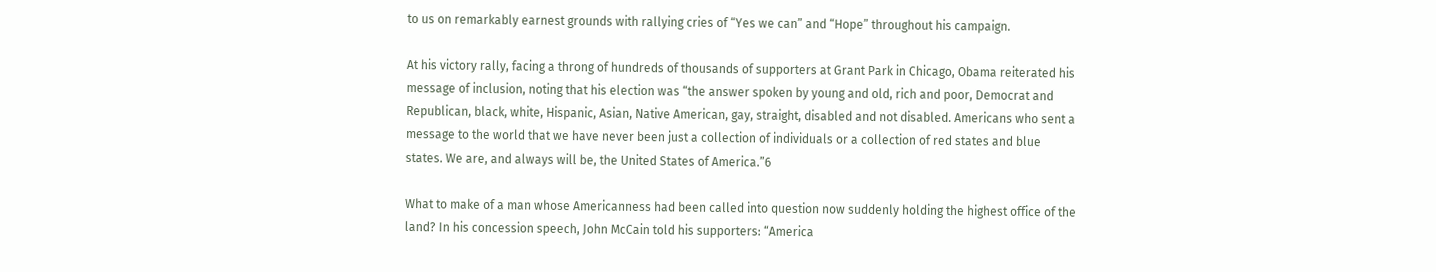to us on remarkably earnest grounds with rallying cries of “Yes we can” and “Hope” throughout his campaign.

At his victory rally, facing a throng of hundreds of thousands of supporters at Grant Park in Chicago, Obama reiterated his message of inclusion, noting that his election was “the answer spoken by young and old, rich and poor, Democrat and Republican, black, white, Hispanic, Asian, Native American, gay, straight, disabled and not disabled. Americans who sent a message to the world that we have never been just a collection of individuals or a collection of red states and blue states. We are, and always will be, the United States of America.”6

What to make of a man whose Americanness had been called into question now suddenly holding the highest office of the land? In his concession speech, John McCain told his supporters: “America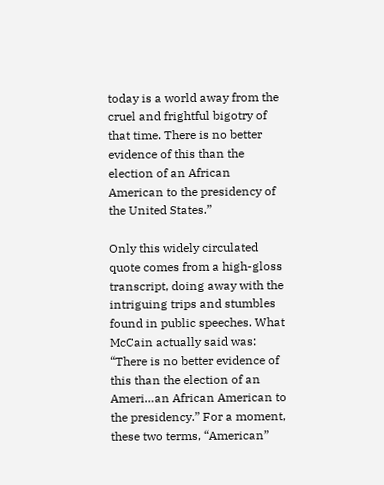today is a world away from the cruel and frightful bigotry of that time. There is no better evidence of this than the election of an African American to the presidency of the United States.”

Only this widely circulated quote comes from a high-gloss transcript, doing away with the intriguing trips and stumbles found in public speeches. What McCain actually said was: “There is no better evidence of this than the election of an Ameri…an African American to the presidency.” For a moment, these two terms, “American”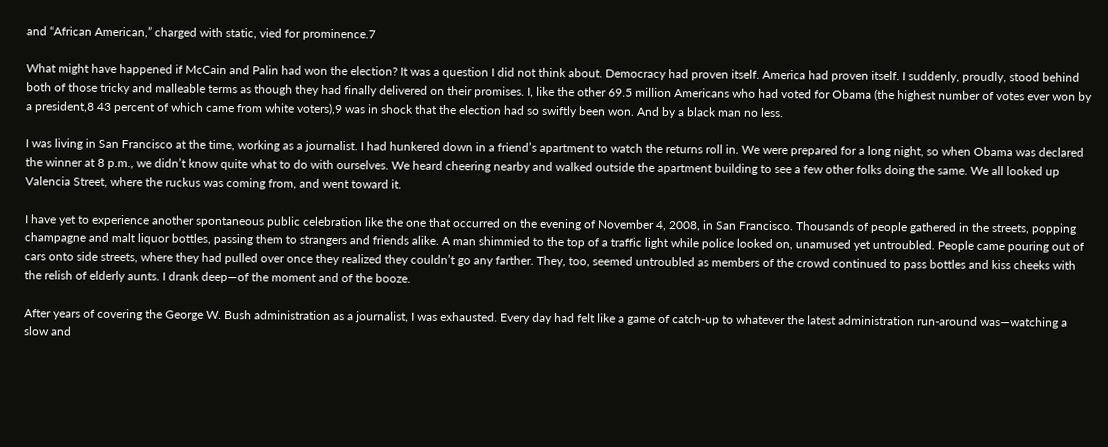and “African American,” charged with static, vied for prominence.7

What might have happened if McCain and Palin had won the election? It was a question I did not think about. Democracy had proven itself. America had proven itself. I suddenly, proudly, stood behind both of those tricky and malleable terms as though they had finally delivered on their promises. I, like the other 69.5 million Americans who had voted for Obama (the highest number of votes ever won by a president,8 43 percent of which came from white voters),9 was in shock that the election had so swiftly been won. And by a black man no less.

I was living in San Francisco at the time, working as a journalist. I had hunkered down in a friend’s apartment to watch the returns roll in. We were prepared for a long night, so when Obama was declared the winner at 8 p.m., we didn’t know quite what to do with ourselves. We heard cheering nearby and walked outside the apartment building to see a few other folks doing the same. We all looked up Valencia Street, where the ruckus was coming from, and went toward it.

I have yet to experience another spontaneous public celebration like the one that occurred on the evening of November 4, 2008, in San Francisco. Thousands of people gathered in the streets, popping champagne and malt liquor bottles, passing them to strangers and friends alike. A man shimmied to the top of a traffic light while police looked on, unamused yet untroubled. People came pouring out of cars onto side streets, where they had pulled over once they realized they couldn’t go any farther. They, too, seemed untroubled as members of the crowd continued to pass bottles and kiss cheeks with the relish of elderly aunts. I drank deep—of the moment and of the booze.

After years of covering the George W. Bush administration as a journalist, I was exhausted. Every day had felt like a game of catch-up to whatever the latest administration run-around was—watching a slow and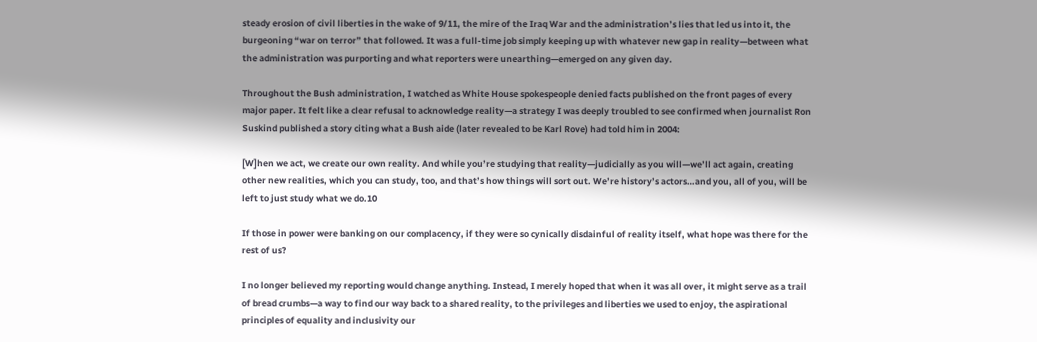steady erosion of civil liberties in the wake of 9/11, the mire of the Iraq War and the administration’s lies that led us into it, the burgeoning “war on terror” that followed. It was a full-time job simply keeping up with whatever new gap in reality—between what the administration was purporting and what reporters were unearthing—emerged on any given day.

Throughout the Bush administration, I watched as White House spokespeople denied facts published on the front pages of every major paper. It felt like a clear refusal to acknowledge reality—a strategy I was deeply troubled to see confirmed when journalist Ron Suskind published a story citing what a Bush aide (later revealed to be Karl Rove) had told him in 2004:

[W]hen we act, we create our own reality. And while you’re studying that reality—judicially as you will—we’ll act again, creating other new realities, which you can study, too, and that’s how things will sort out. We’re history’s actors…and you, all of you, will be left to just study what we do.10

If those in power were banking on our complacency, if they were so cynically disdainful of reality itself, what hope was there for the rest of us?

I no longer believed my reporting would change anything. Instead, I merely hoped that when it was all over, it might serve as a trail of bread crumbs—a way to find our way back to a shared reality, to the privileges and liberties we used to enjoy, the aspirational principles of equality and inclusivity our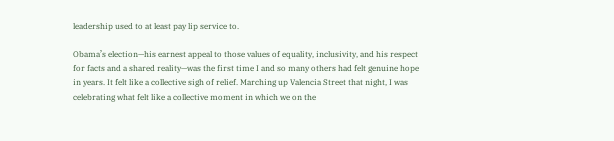leadership used to at least pay lip service to.

Obama’s election—his earnest appeal to those values of equality, inclusivity, and his respect for facts and a shared reality—was the first time I and so many others had felt genuine hope in years. It felt like a collective sigh of relief. Marching up Valencia Street that night, I was celebrating what felt like a collective moment in which we on the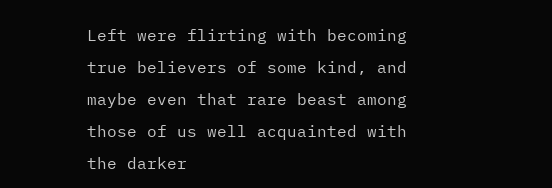Left were flirting with becoming true believers of some kind, and maybe even that rare beast among those of us well acquainted with the darker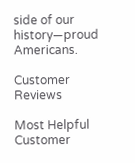side of our history—proud Americans.

Customer Reviews

Most Helpful Customer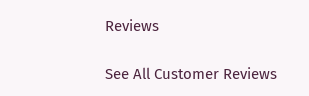Reviews

See All Customer Reviews